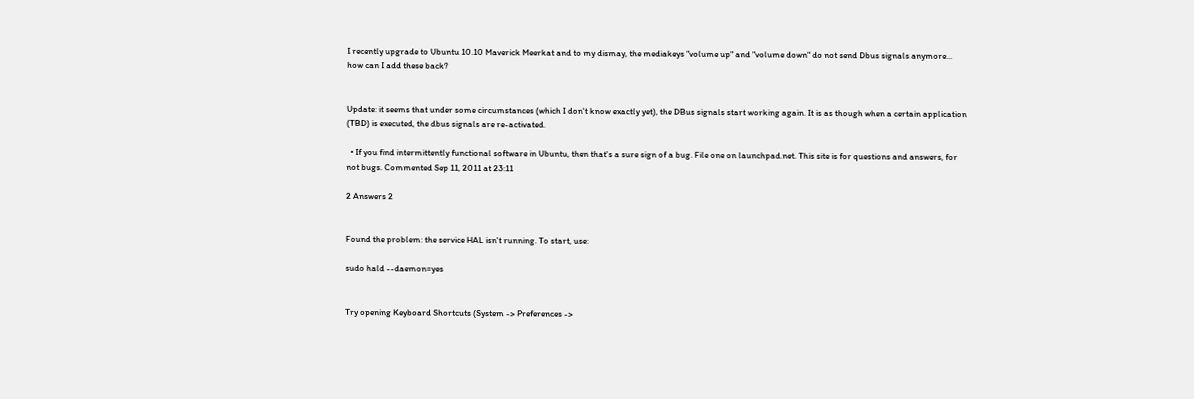I recently upgrade to Ubuntu 10.10 Maverick Meerkat and to my dismay, the mediakeys "volume up" and "volume down" do not send Dbus signals anymore... how can I add these back?


Update: it seems that under some circumstances (which I don't know exactly yet), the DBus signals start working again. It is as though when a certain application (TBD) is executed, the dbus signals are re-activated.

  • If you find intermittently functional software in Ubuntu, then that's a sure sign of a bug. File one on launchpad.net. This site is for questions and answers, for not bugs. Commented Sep 11, 2011 at 23:11

2 Answers 2


Found the problem: the service HAL isn't running. To start, use:

sudo hald --daemon=yes


Try opening Keyboard Shortcuts (System -> Preferences ->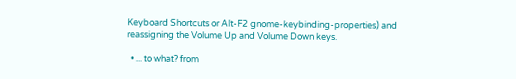Keyboard Shortcuts or Alt-F2 gnome-keybinding-properties) and reassigning the Volume Up and Volume Down keys.

  • ... to what? from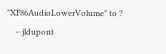"XF86AudioLowerVolume" to ?
    – jldupont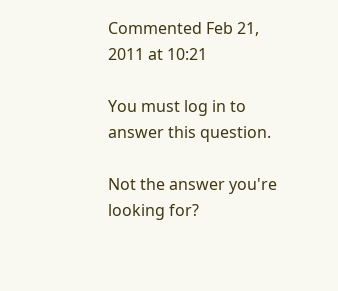Commented Feb 21, 2011 at 10:21

You must log in to answer this question.

Not the answer you're looking for?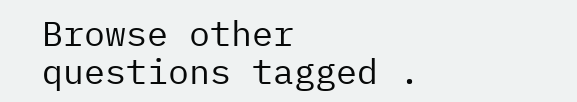Browse other questions tagged .